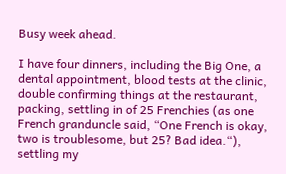Busy week ahead.

I have four dinners, including the Big One, a dental appointment, blood tests at the clinic, double confirming things at the restaurant, packing, settling in of 25 Frenchies (as one French granduncle said, “One French is okay, two is troublesome, but 25? Bad idea.“), settling my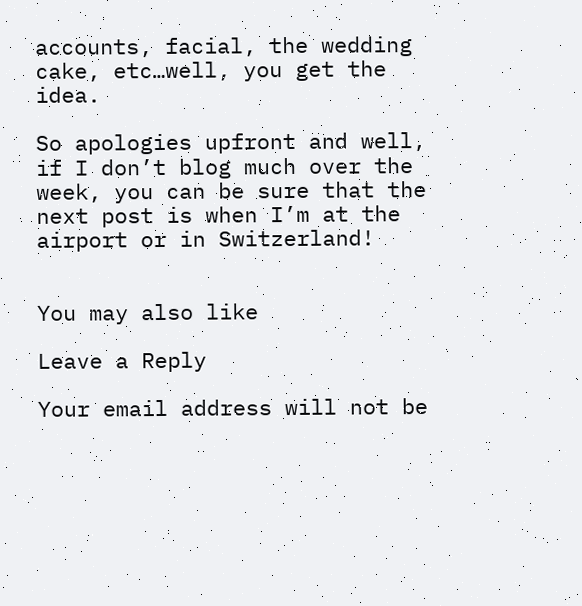accounts, facial, the wedding cake, etc…well, you get the idea.

So apologies upfront and well, if I don’t blog much over the week, you can be sure that the next post is when I’m at the airport or in Switzerland!


You may also like

Leave a Reply

Your email address will not be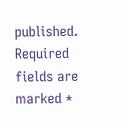published. Required fields are marked *